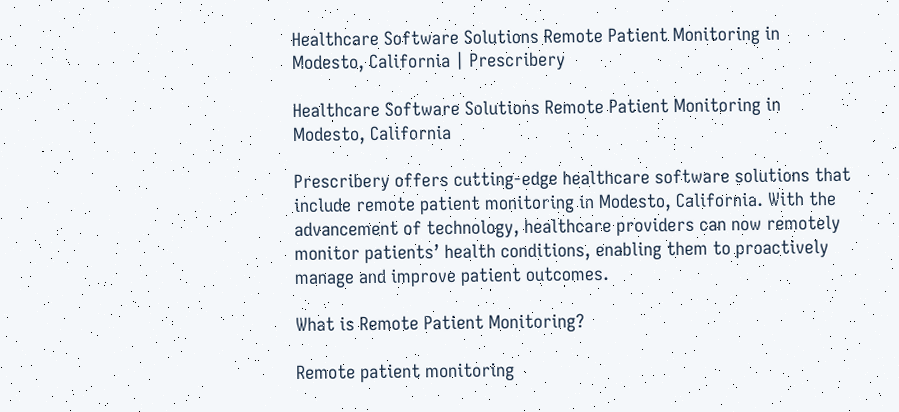Healthcare Software Solutions Remote Patient Monitoring in Modesto, California | Prescribery

Healthcare Software Solutions Remote Patient Monitoring in Modesto, California

Prescribery offers cutting-edge healthcare software solutions that include remote patient monitoring in Modesto, California. With the advancement of technology, healthcare providers can now remotely monitor patients’ health conditions, enabling them to proactively manage and improve patient outcomes.

What is Remote Patient Monitoring?

Remote patient monitoring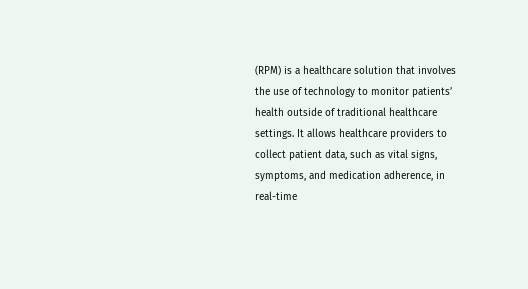(RPM) is a healthcare solution that involves the use of technology to monitor patients’ health outside of traditional healthcare settings. It allows healthcare providers to collect patient data, such as vital signs, symptoms, and medication adherence, in real-time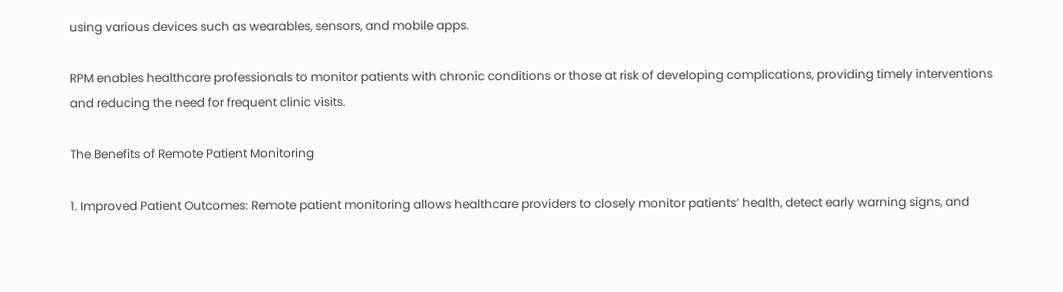using various devices such as wearables, sensors, and mobile apps.

RPM enables healthcare professionals to monitor patients with chronic conditions or those at risk of developing complications, providing timely interventions and reducing the need for frequent clinic visits.

The Benefits of Remote Patient Monitoring

1. Improved Patient Outcomes: Remote patient monitoring allows healthcare providers to closely monitor patients’ health, detect early warning signs, and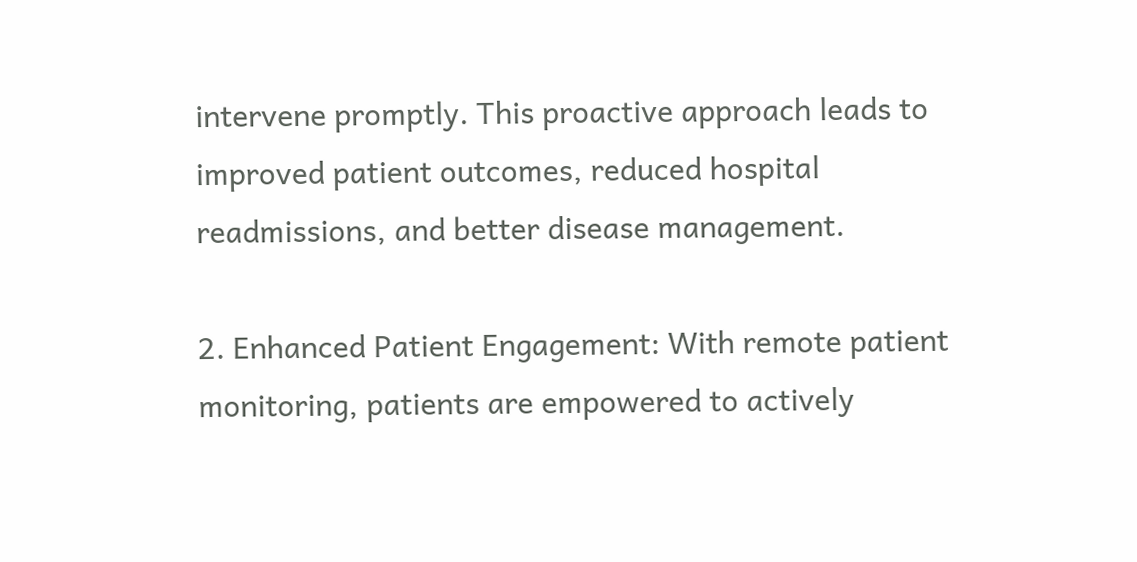intervene promptly. This proactive approach leads to improved patient outcomes, reduced hospital readmissions, and better disease management.

2. Enhanced Patient Engagement: With remote patient monitoring, patients are empowered to actively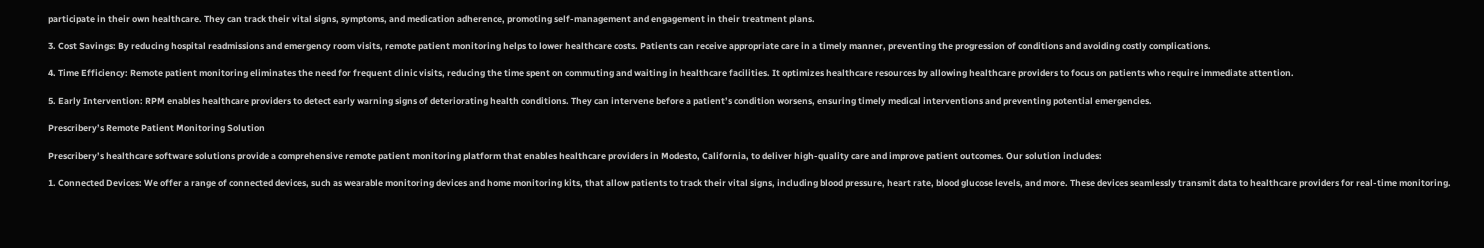participate in their own healthcare. They can track their vital signs, symptoms, and medication adherence, promoting self-management and engagement in their treatment plans.

3. Cost Savings: By reducing hospital readmissions and emergency room visits, remote patient monitoring helps to lower healthcare costs. Patients can receive appropriate care in a timely manner, preventing the progression of conditions and avoiding costly complications.

4. Time Efficiency: Remote patient monitoring eliminates the need for frequent clinic visits, reducing the time spent on commuting and waiting in healthcare facilities. It optimizes healthcare resources by allowing healthcare providers to focus on patients who require immediate attention.

5. Early Intervention: RPM enables healthcare providers to detect early warning signs of deteriorating health conditions. They can intervene before a patient’s condition worsens, ensuring timely medical interventions and preventing potential emergencies.

Prescribery’s Remote Patient Monitoring Solution

Prescribery’s healthcare software solutions provide a comprehensive remote patient monitoring platform that enables healthcare providers in Modesto, California, to deliver high-quality care and improve patient outcomes. Our solution includes:

1. Connected Devices: We offer a range of connected devices, such as wearable monitoring devices and home monitoring kits, that allow patients to track their vital signs, including blood pressure, heart rate, blood glucose levels, and more. These devices seamlessly transmit data to healthcare providers for real-time monitoring.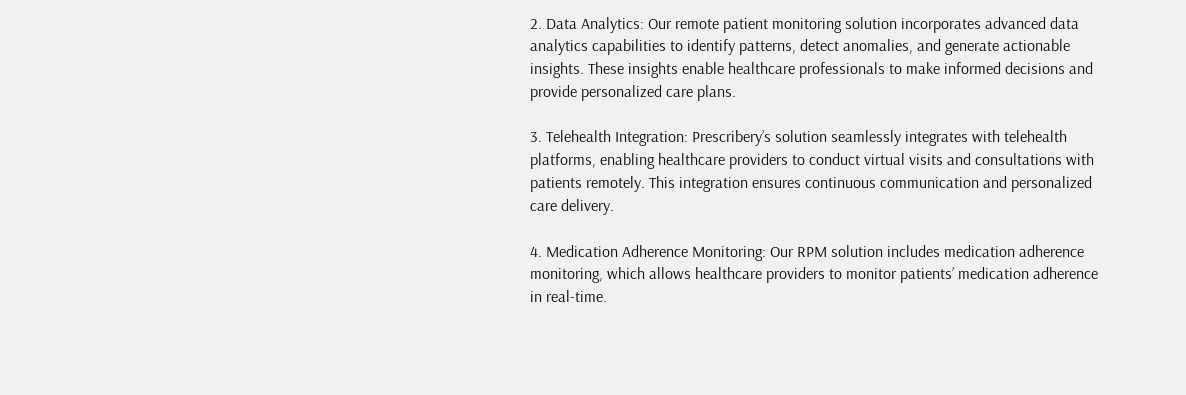2. Data Analytics: Our remote patient monitoring solution incorporates advanced data analytics capabilities to identify patterns, detect anomalies, and generate actionable insights. These insights enable healthcare professionals to make informed decisions and provide personalized care plans.

3. Telehealth Integration: Prescribery’s solution seamlessly integrates with telehealth platforms, enabling healthcare providers to conduct virtual visits and consultations with patients remotely. This integration ensures continuous communication and personalized care delivery.

4. Medication Adherence Monitoring: Our RPM solution includes medication adherence monitoring, which allows healthcare providers to monitor patients’ medication adherence in real-time.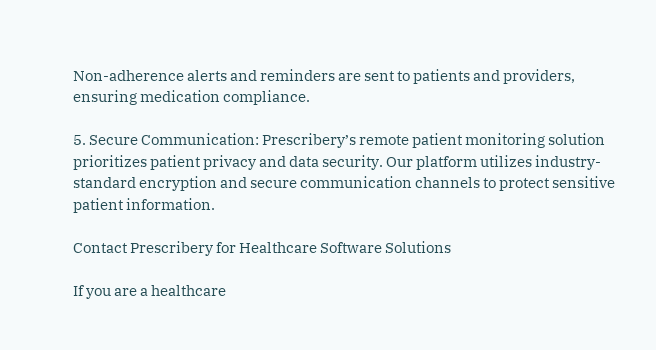Non-adherence alerts and reminders are sent to patients and providers, ensuring medication compliance.

5. Secure Communication: Prescribery’s remote patient monitoring solution prioritizes patient privacy and data security. Our platform utilizes industry-standard encryption and secure communication channels to protect sensitive patient information.

Contact Prescribery for Healthcare Software Solutions

If you are a healthcare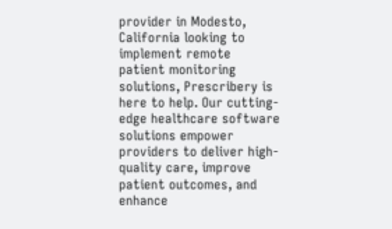provider in Modesto, California looking to implement remote patient monitoring solutions, Prescribery is here to help. Our cutting-edge healthcare software solutions empower providers to deliver high-quality care, improve patient outcomes, and enhance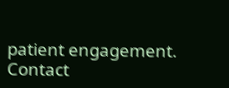patient engagement. Contact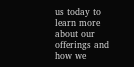us today to learn more about our offerings and how we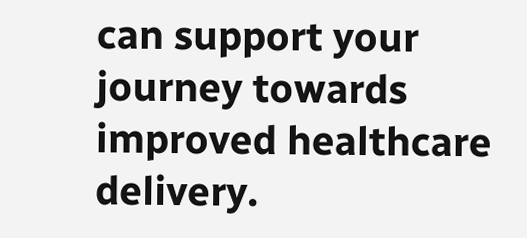can support your journey towards improved healthcare delivery.